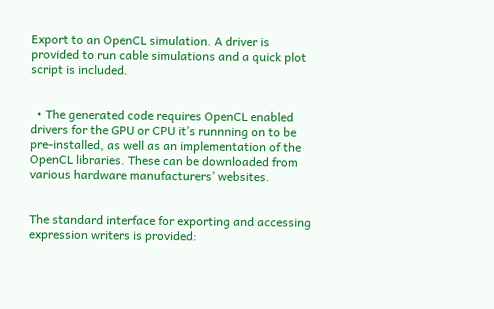Export to an OpenCL simulation. A driver is provided to run cable simulations and a quick plot script is included.


  • The generated code requires OpenCL enabled drivers for the GPU or CPU it’s runnning on to be pre-installed, as well as an implementation of the OpenCL libraries. These can be downloaded from various hardware manufacturers’ websites.


The standard interface for exporting and accessing expression writers is provided: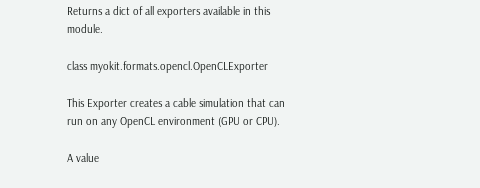Returns a dict of all exporters available in this module.

class myokit.formats.opencl.OpenCLExporter

This Exporter creates a cable simulation that can run on any OpenCL environment (GPU or CPU).

A value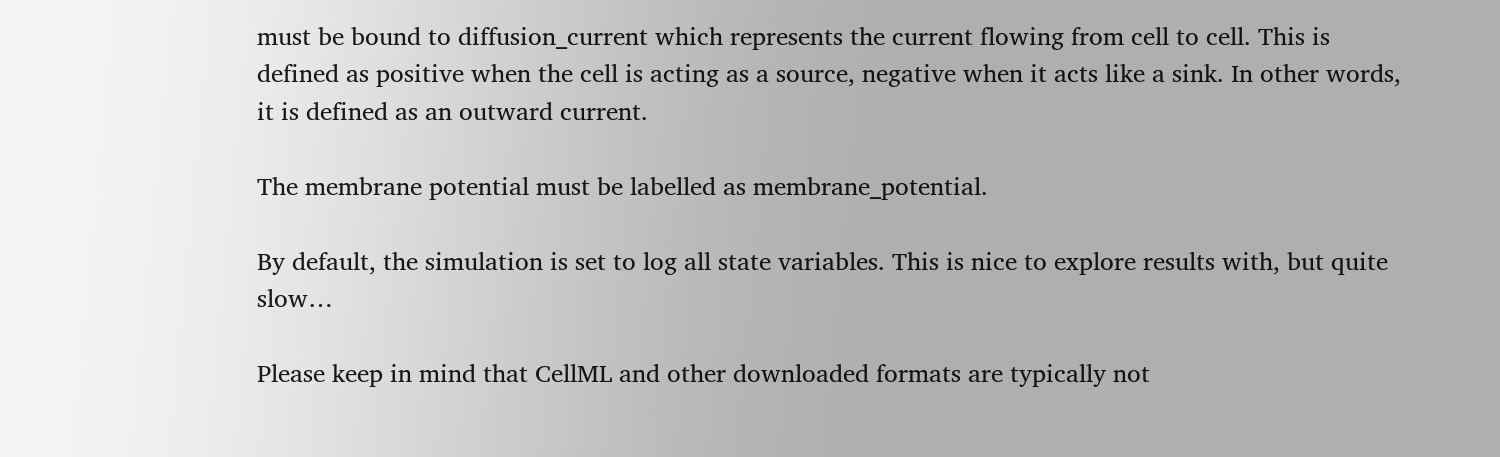must be bound to diffusion_current which represents the current flowing from cell to cell. This is defined as positive when the cell is acting as a source, negative when it acts like a sink. In other words, it is defined as an outward current.

The membrane potential must be labelled as membrane_potential.

By default, the simulation is set to log all state variables. This is nice to explore results with, but quite slow…

Please keep in mind that CellML and other downloaded formats are typically not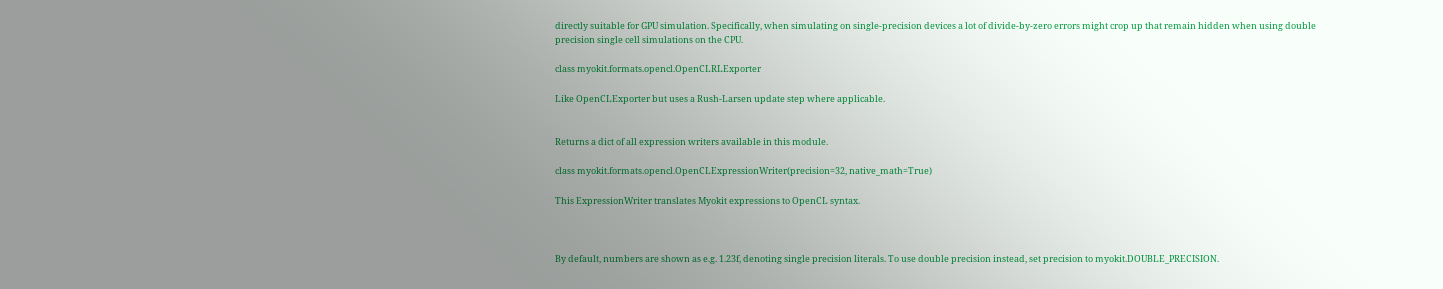directly suitable for GPU simulation. Specifically, when simulating on single-precision devices a lot of divide-by-zero errors might crop up that remain hidden when using double precision single cell simulations on the CPU.

class myokit.formats.opencl.OpenCLRLExporter

Like OpenCLExporter but uses a Rush-Larsen update step where applicable.


Returns a dict of all expression writers available in this module.

class myokit.formats.opencl.OpenCLExpressionWriter(precision=32, native_math=True)

This ExpressionWriter translates Myokit expressions to OpenCL syntax.



By default, numbers are shown as e.g. 1.23f, denoting single precision literals. To use double precision instead, set precision to myokit.DOUBLE_PRECISION.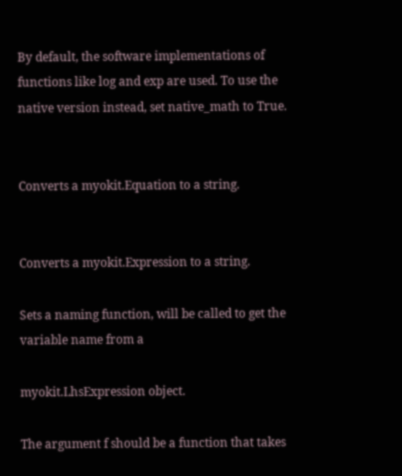By default, the software implementations of functions like log and exp are used. To use the native version instead, set native_math to True.


Converts a myokit.Equation to a string.


Converts a myokit.Expression to a string.

Sets a naming function, will be called to get the variable name from a

myokit.LhsExpression object.

The argument f should be a function that takes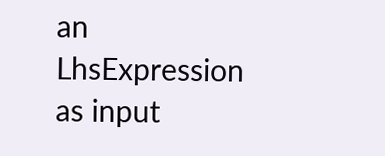an LhsExpression as input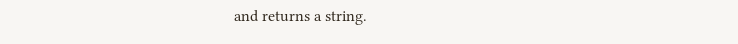and returns a string.